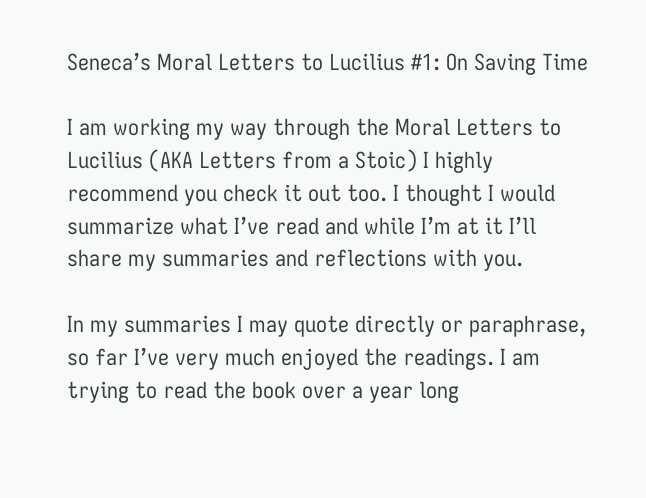Seneca’s Moral Letters to Lucilius #1: On Saving Time

I am working my way through the Moral Letters to Lucilius (AKA Letters from a Stoic) I highly recommend you check it out too. I thought I would summarize what I’ve read and while I’m at it I’ll share my summaries and reflections with you.

In my summaries I may quote directly or paraphrase,  so far I’ve very much enjoyed the readings. I am trying to read the book over a year long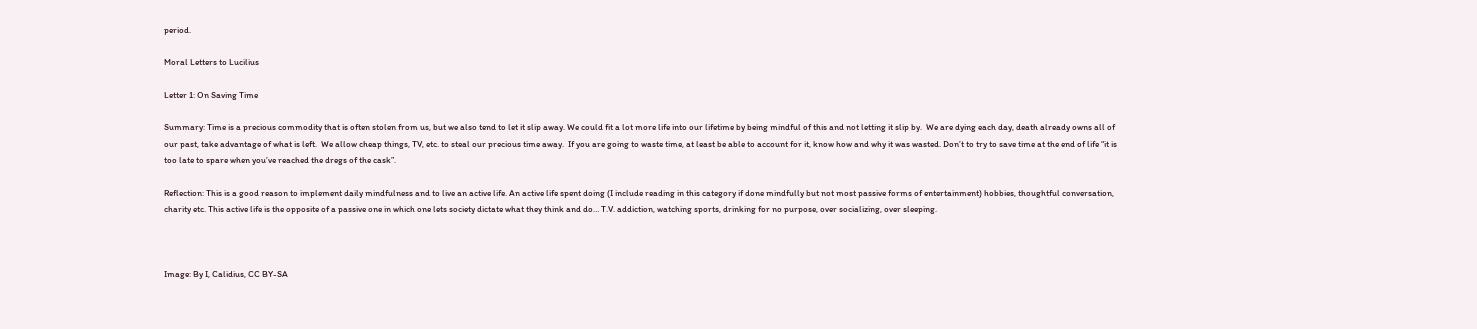period.

Moral Letters to Lucilius

Letter 1: On Saving Time

Summary: Time is a precious commodity that is often stolen from us, but we also tend to let it slip away. We could fit a lot more life into our lifetime by being mindful of this and not letting it slip by.  We are dying each day, death already owns all of our past, take advantage of what is left.  We allow cheap things, TV, etc. to steal our precious time away.  If you are going to waste time, at least be able to account for it, know how and why it was wasted. Don’t to try to save time at the end of life “it is too late to spare when you’ve reached the dregs of the cask”.

Reflection: This is a good reason to implement daily mindfulness and to live an active life. An active life spent doing (I include reading in this category if done mindfully but not most passive forms of entertainment) hobbies, thoughtful conversation, charity etc. This active life is the opposite of a passive one in which one lets society dictate what they think and do… T.V. addiction, watching sports, drinking for no purpose, over socializing, over sleeping.



Image: By I, Calidius, CC BY-SA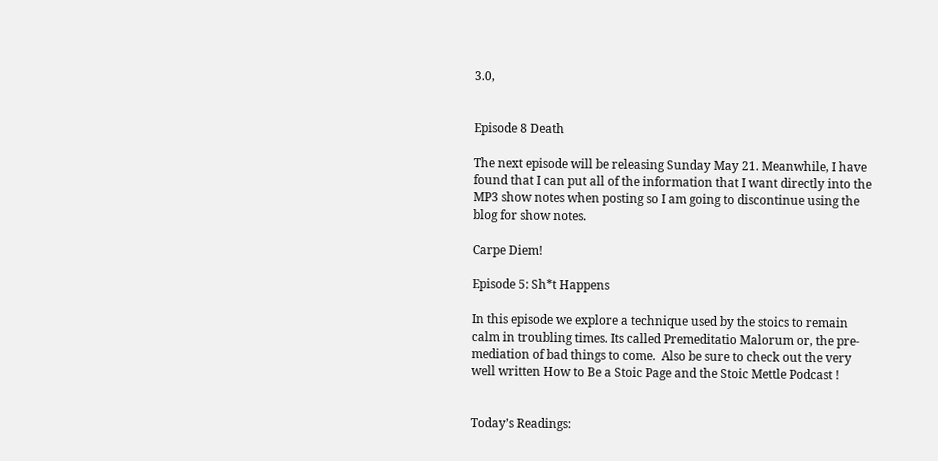3.0,


Episode 8 Death

The next episode will be releasing Sunday May 21. Meanwhile, I have found that I can put all of the information that I want directly into the MP3 show notes when posting so I am going to discontinue using the blog for show notes.

Carpe Diem!

Episode 5: Sh*t Happens

In this episode we explore a technique used by the stoics to remain calm in troubling times. Its called Premeditatio Malorum or, the pre-mediation of bad things to come.  Also be sure to check out the very well written How to Be a Stoic Page and the Stoic Mettle Podcast !


Today’s Readings: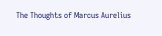The Thoughts of Marcus Aurelius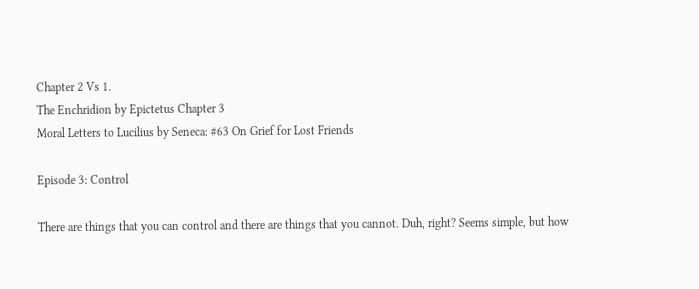Chapter 2 Vs 1.
The Enchridion by Epictetus Chapter 3
Moral Letters to Lucilius by Seneca: #63 On Grief for Lost Friends

Episode 3: Control

There are things that you can control and there are things that you cannot. Duh, right? Seems simple, but how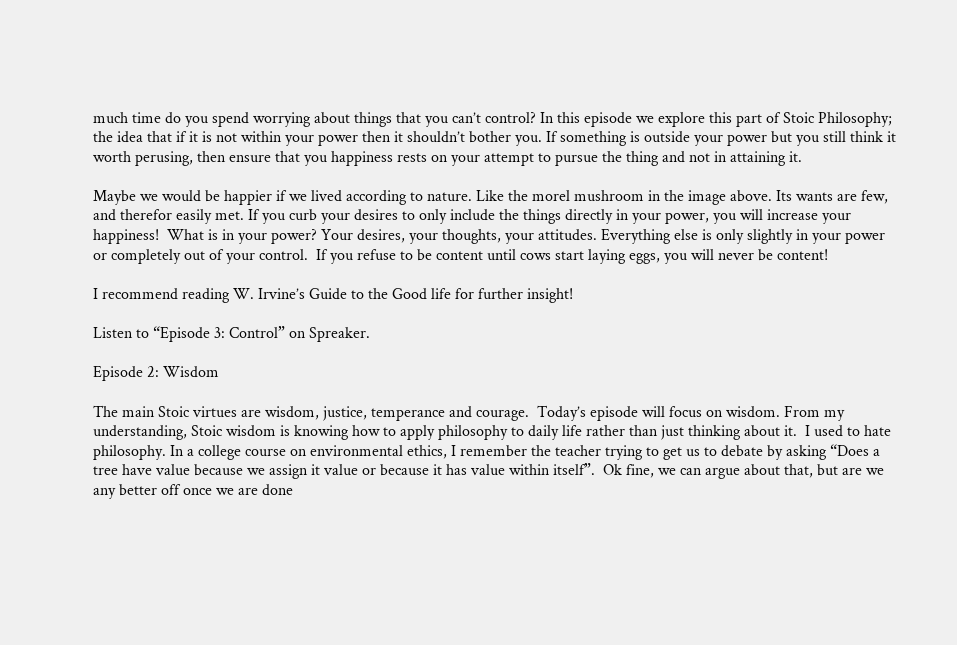much time do you spend worrying about things that you can’t control? In this episode we explore this part of Stoic Philosophy; the idea that if it is not within your power then it shouldn’t bother you. If something is outside your power but you still think it worth perusing, then ensure that you happiness rests on your attempt to pursue the thing and not in attaining it.

Maybe we would be happier if we lived according to nature. Like the morel mushroom in the image above. Its wants are few, and therefor easily met. If you curb your desires to only include the things directly in your power, you will increase your happiness!  What is in your power? Your desires, your thoughts, your attitudes. Everything else is only slightly in your power or completely out of your control.  If you refuse to be content until cows start laying eggs, you will never be content!

I recommend reading W. Irvine’s Guide to the Good life for further insight!

Listen to “Episode 3: Control” on Spreaker.

Episode 2: Wisdom

The main Stoic virtues are wisdom, justice, temperance and courage.  Today’s episode will focus on wisdom. From my understanding, Stoic wisdom is knowing how to apply philosophy to daily life rather than just thinking about it.  I used to hate philosophy. In a college course on environmental ethics, I remember the teacher trying to get us to debate by asking “Does a tree have value because we assign it value or because it has value within itself”.  Ok fine, we can argue about that, but are we any better off once we are done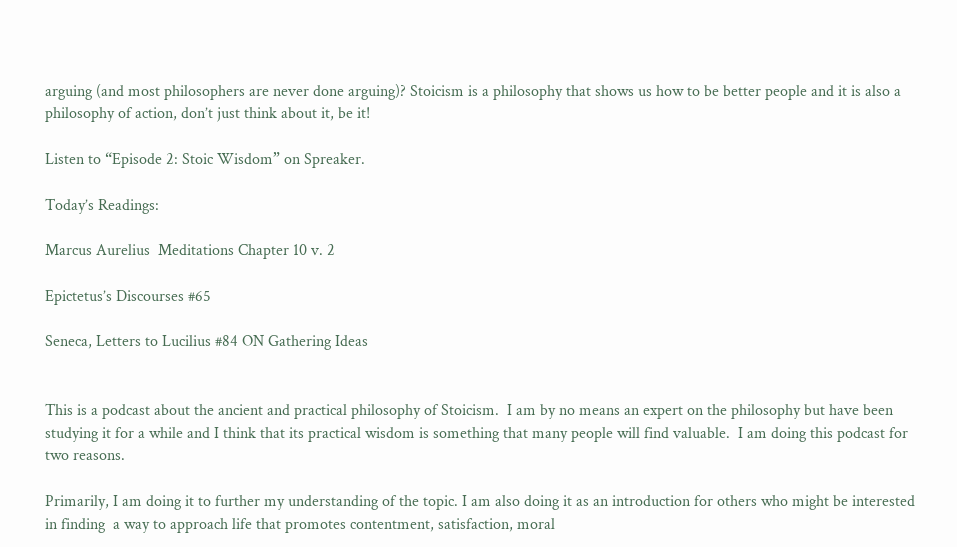arguing (and most philosophers are never done arguing)? Stoicism is a philosophy that shows us how to be better people and it is also a philosophy of action, don’t just think about it, be it!

Listen to “Episode 2: Stoic Wisdom” on Spreaker.

Today’s Readings:

Marcus Aurelius  Meditations Chapter 10 v. 2

Epictetus’s Discourses #65

Seneca, Letters to Lucilius #84 ON Gathering Ideas


This is a podcast about the ancient and practical philosophy of Stoicism.  I am by no means an expert on the philosophy but have been studying it for a while and I think that its practical wisdom is something that many people will find valuable.  I am doing this podcast for two reasons.

Primarily, I am doing it to further my understanding of the topic. I am also doing it as an introduction for others who might be interested in finding  a way to approach life that promotes contentment, satisfaction, moral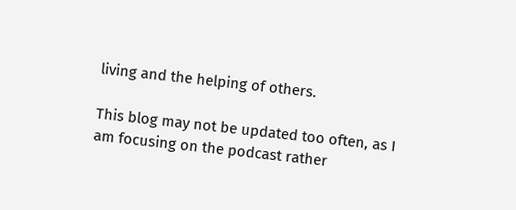living and the helping of others.

This blog may not be updated too often, as I am focusing on the podcast rather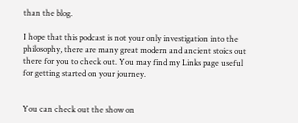than the blog.

I hope that this podcast is not your only investigation into the philosophy, there are many great modern and ancient stoics out there for you to check out. You may find my Links page useful for getting started on your journey.


You can check out the show on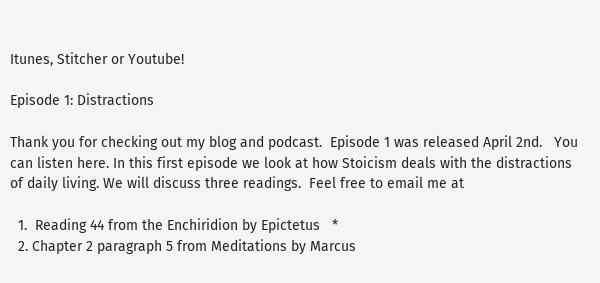Itunes, Stitcher or Youtube!

Episode 1: Distractions

Thank you for checking out my blog and podcast.  Episode 1 was released April 2nd.   You can listen here. In this first episode we look at how Stoicism deals with the distractions of daily living. We will discuss three readings.  Feel free to email me at

  1.  Reading 44 from the Enchiridion by Epictetus   *
  2. Chapter 2 paragraph 5 from Meditations by Marcus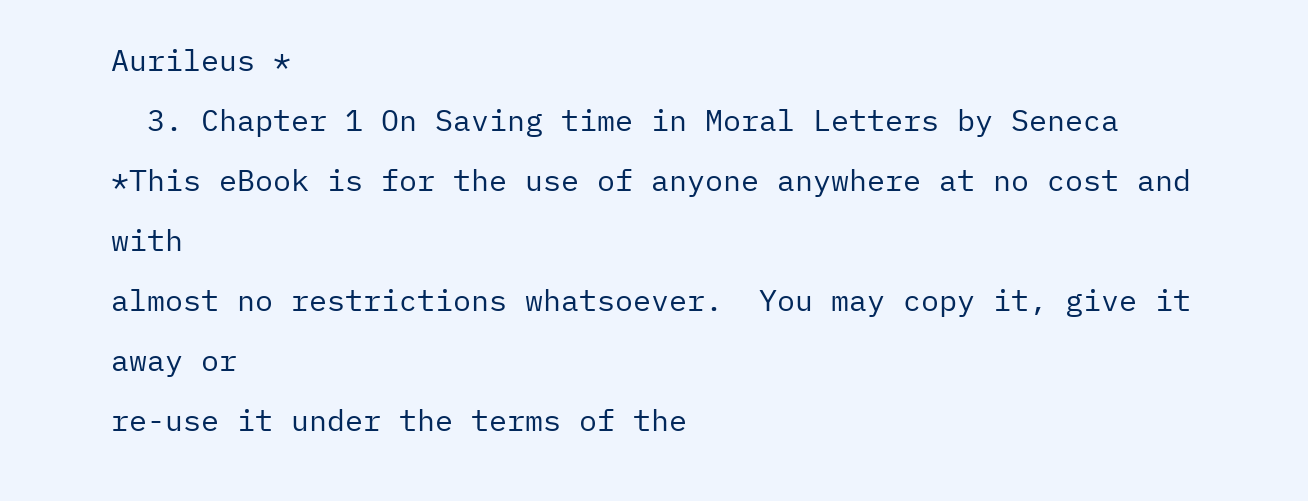Aurileus *
  3. Chapter 1 On Saving time in Moral Letters by Seneca
*This eBook is for the use of anyone anywhere at no cost and with
almost no restrictions whatsoever.  You may copy it, give it away or
re-use it under the terms of the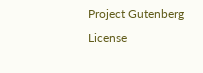Project Gutenberg License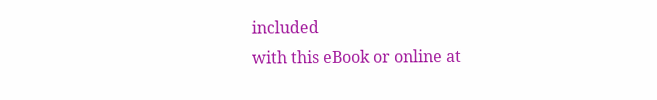included
with this eBook or online at